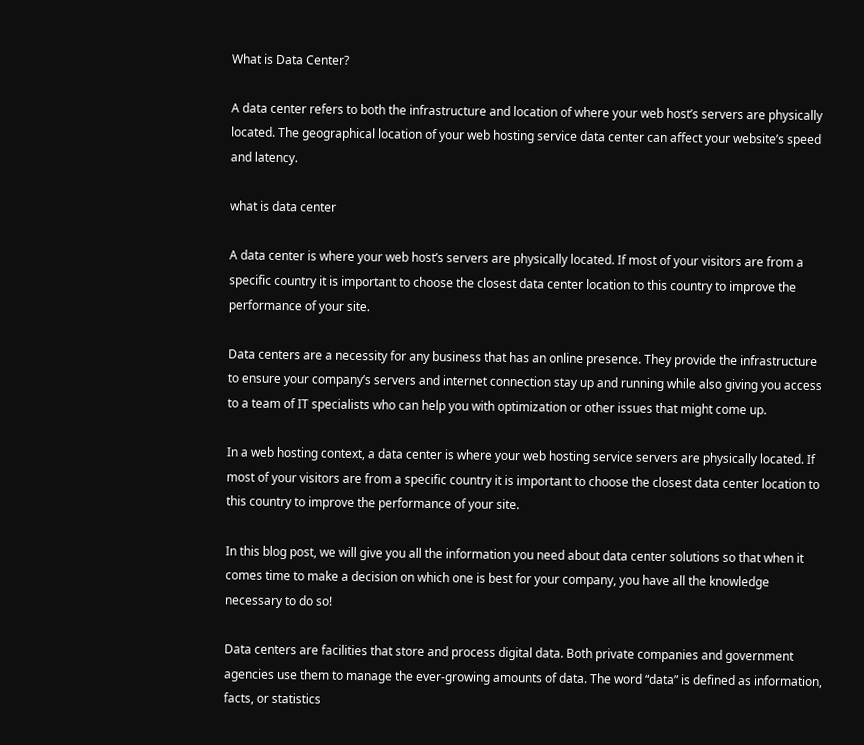What is Data Center?

A data center refers to both the infrastructure and location of where your web host’s servers are physically located. The geographical location of your web hosting service data center can affect your website’s speed and latency.

what is data center

A data center is where your web host’s servers are physically located. If most of your visitors are from a specific country it is important to choose the closest data center location to this country to improve the performance of your site.

Data centers are a necessity for any business that has an online presence. They provide the infrastructure to ensure your company’s servers and internet connection stay up and running while also giving you access to a team of IT specialists who can help you with optimization or other issues that might come up.

In a web hosting context, a data center is where your web hosting service servers are physically located. If most of your visitors are from a specific country it is important to choose the closest data center location to this country to improve the performance of your site.

In this blog post, we will give you all the information you need about data center solutions so that when it comes time to make a decision on which one is best for your company, you have all the knowledge necessary to do so!

Data centers are facilities that store and process digital data. Both private companies and government agencies use them to manage the ever-growing amounts of data. The word “data” is defined as information, facts, or statistics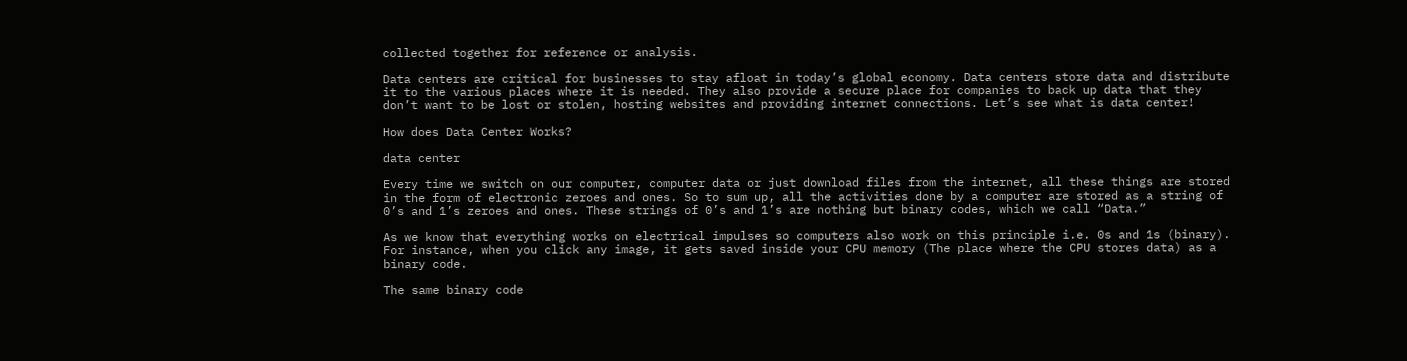collected together for reference or analysis.

Data centers are critical for businesses to stay afloat in today’s global economy. Data centers store data and distribute it to the various places where it is needed. They also provide a secure place for companies to back up data that they don’t want to be lost or stolen, hosting websites and providing internet connections. Let’s see what is data center!

How does Data Center Works?

data center

Every time we switch on our computer, computer data or just download files from the internet, all these things are stored in the form of electronic zeroes and ones. So to sum up, all the activities done by a computer are stored as a string of 0’s and 1’s zeroes and ones. These strings of 0’s and 1’s are nothing but binary codes, which we call “Data.”

As we know that everything works on electrical impulses so computers also work on this principle i.e. 0s and 1s (binary). For instance, when you click any image, it gets saved inside your CPU memory (The place where the CPU stores data) as a binary code.

The same binary code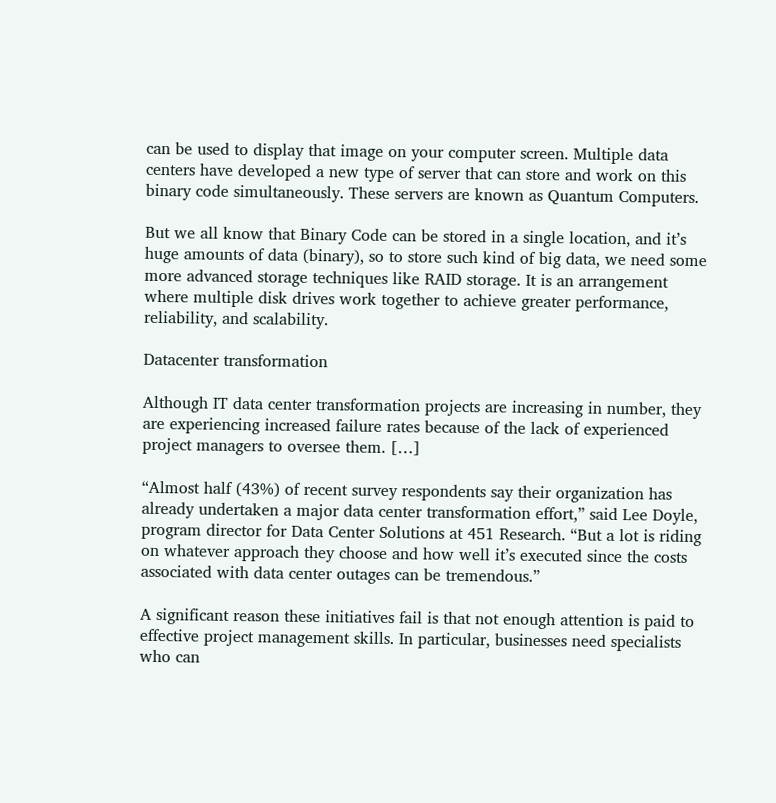can be used to display that image on your computer screen. Multiple data centers have developed a new type of server that can store and work on this binary code simultaneously. These servers are known as Quantum Computers.

But we all know that Binary Code can be stored in a single location, and it’s huge amounts of data (binary), so to store such kind of big data, we need some more advanced storage techniques like RAID storage. It is an arrangement where multiple disk drives work together to achieve greater performance, reliability, and scalability.

Datacenter transformation

Although IT data center transformation projects are increasing in number, they are experiencing increased failure rates because of the lack of experienced project managers to oversee them. […]

“Almost half (43%) of recent survey respondents say their organization has already undertaken a major data center transformation effort,” said Lee Doyle, program director for Data Center Solutions at 451 Research. “But a lot is riding on whatever approach they choose and how well it’s executed since the costs associated with data center outages can be tremendous.”

A significant reason these initiatives fail is that not enough attention is paid to effective project management skills. In particular, businesses need specialists who can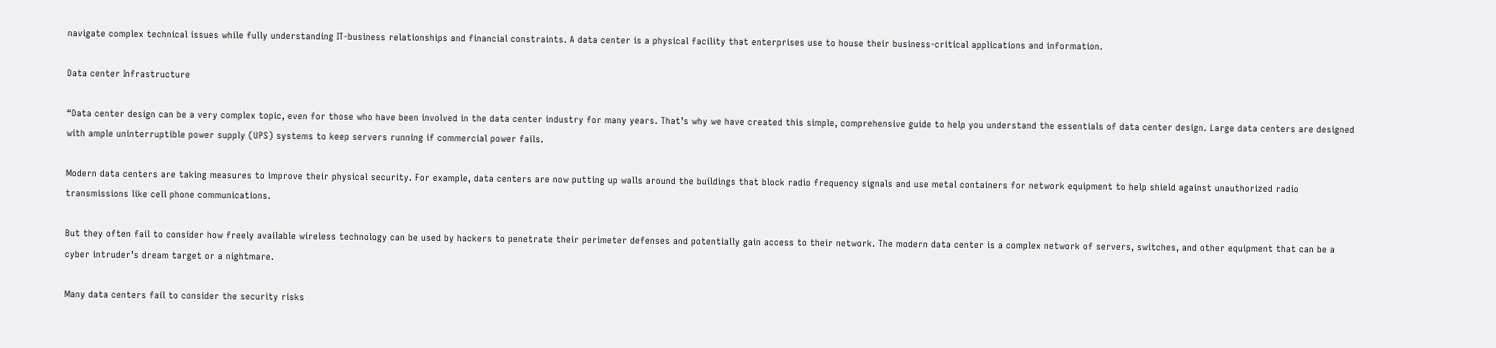navigate complex technical issues while fully understanding IT-business relationships and financial constraints. A data center is a physical facility that enterprises use to house their business-critical applications and information.

Data center Infrastructure

“Data center design can be a very complex topic, even for those who have been involved in the data center industry for many years. That’s why we have created this simple, comprehensive guide to help you understand the essentials of data center design. Large data centers are designed with ample uninterruptible power supply (UPS) systems to keep servers running if commercial power fails.

Modern data centers are taking measures to improve their physical security. For example, data centers are now putting up walls around the buildings that block radio frequency signals and use metal containers for network equipment to help shield against unauthorized radio transmissions like cell phone communications.

But they often fail to consider how freely available wireless technology can be used by hackers to penetrate their perimeter defenses and potentially gain access to their network. The modern data center is a complex network of servers, switches, and other equipment that can be a cyber intruder’s dream target or a nightmare.

Many data centers fail to consider the security risks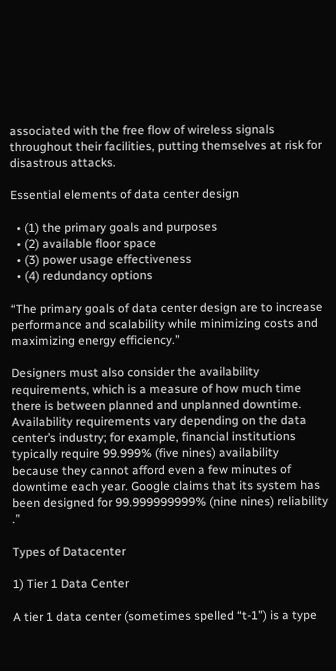associated with the free flow of wireless signals throughout their facilities, putting themselves at risk for disastrous attacks.

Essential elements of data center design

  • (1) the primary goals and purposes
  • (2) available floor space
  • (3) power usage effectiveness
  • (4) redundancy options

“The primary goals of data center design are to increase performance and scalability while minimizing costs and maximizing energy efficiency.”

Designers must also consider the availability requirements, which is a measure of how much time there is between planned and unplanned downtime. Availability requirements vary depending on the data center’s industry; for example, financial institutions typically require 99.999% (five nines) availability because they cannot afford even a few minutes of downtime each year. Google claims that its system has been designed for 99.999999999% (nine nines) reliability .”

Types of Datacenter

1) Tier 1 Data Center

A tier 1 data center (sometimes spelled “t-1”) is a type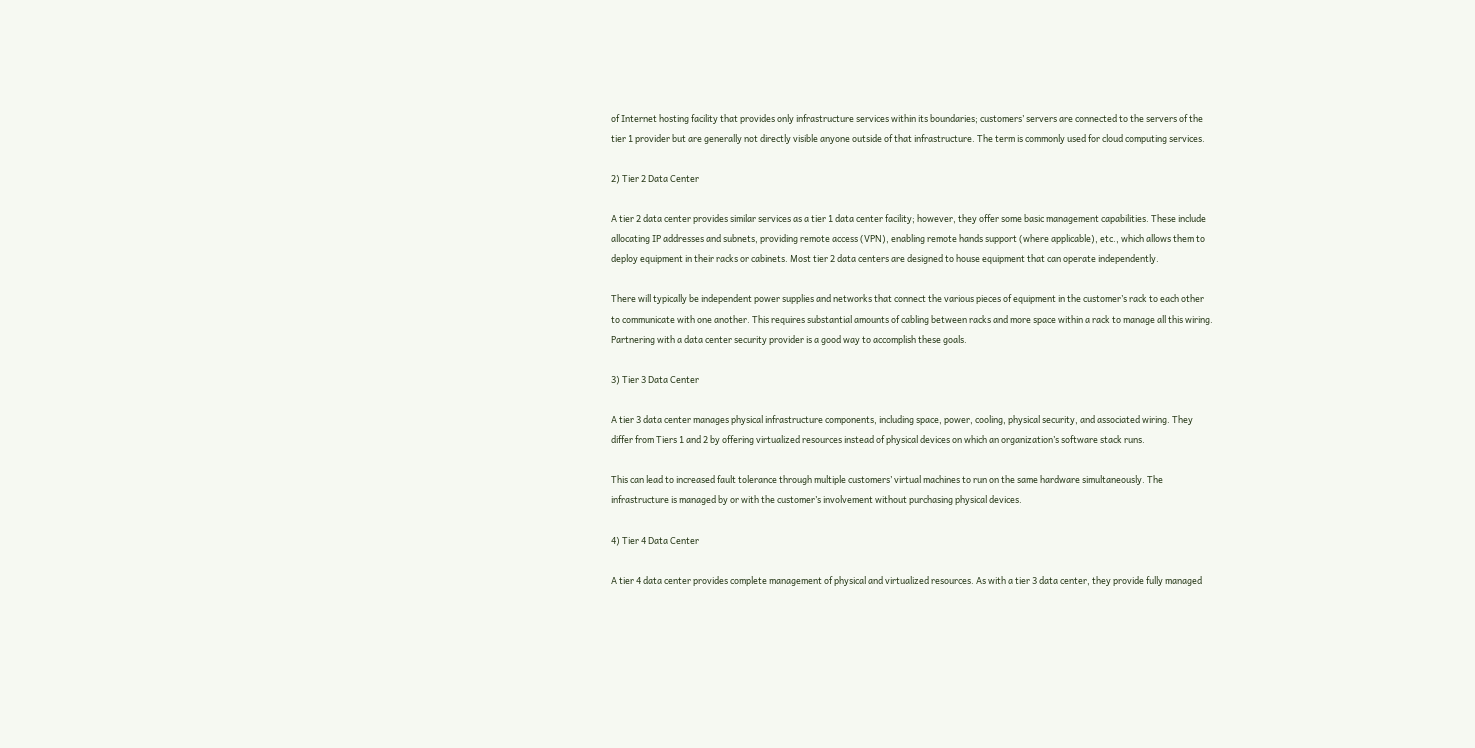of Internet hosting facility that provides only infrastructure services within its boundaries; customers’ servers are connected to the servers of the tier 1 provider but are generally not directly visible anyone outside of that infrastructure. The term is commonly used for cloud computing services.

2) Tier 2 Data Center

A tier 2 data center provides similar services as a tier 1 data center facility; however, they offer some basic management capabilities. These include allocating IP addresses and subnets, providing remote access (VPN), enabling remote hands support (where applicable), etc., which allows them to deploy equipment in their racks or cabinets. Most tier 2 data centers are designed to house equipment that can operate independently.

There will typically be independent power supplies and networks that connect the various pieces of equipment in the customer’s rack to each other to communicate with one another. This requires substantial amounts of cabling between racks and more space within a rack to manage all this wiring. Partnering with a data center security provider is a good way to accomplish these goals.

3) Tier 3 Data Center

A tier 3 data center manages physical infrastructure components, including space, power, cooling, physical security, and associated wiring. They differ from Tiers 1 and 2 by offering virtualized resources instead of physical devices on which an organization’s software stack runs.

This can lead to increased fault tolerance through multiple customers’ virtual machines to run on the same hardware simultaneously. The infrastructure is managed by or with the customer’s involvement without purchasing physical devices.

4) Tier 4 Data Center

A tier 4 data center provides complete management of physical and virtualized resources. As with a tier 3 data center, they provide fully managed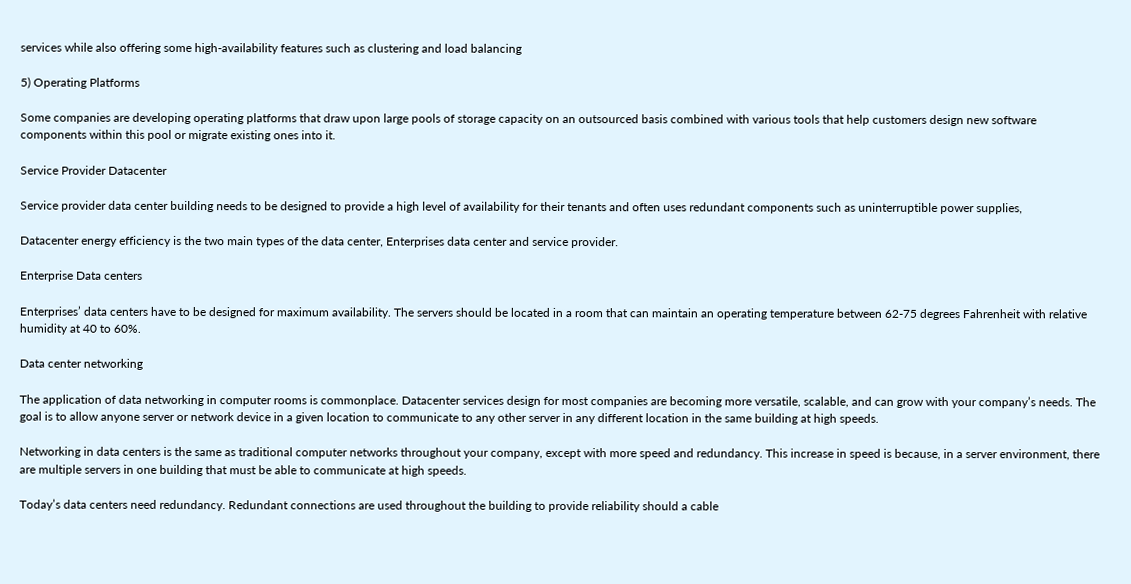services while also offering some high-availability features such as clustering and load balancing

5) Operating Platforms

Some companies are developing operating platforms that draw upon large pools of storage capacity on an outsourced basis combined with various tools that help customers design new software components within this pool or migrate existing ones into it.

Service Provider Datacenter

Service provider data center building needs to be designed to provide a high level of availability for their tenants and often uses redundant components such as uninterruptible power supplies,

Datacenter energy efficiency is the two main types of the data center, Enterprises data center and service provider.

Enterprise Data centers

Enterprises’ data centers have to be designed for maximum availability. The servers should be located in a room that can maintain an operating temperature between 62-75 degrees Fahrenheit with relative humidity at 40 to 60%.

Data center networking

The application of data networking in computer rooms is commonplace. Datacenter services design for most companies are becoming more versatile, scalable, and can grow with your company’s needs. The goal is to allow anyone server or network device in a given location to communicate to any other server in any different location in the same building at high speeds.

Networking in data centers is the same as traditional computer networks throughout your company, except with more speed and redundancy. This increase in speed is because, in a server environment, there are multiple servers in one building that must be able to communicate at high speeds.

Today’s data centers need redundancy. Redundant connections are used throughout the building to provide reliability should a cable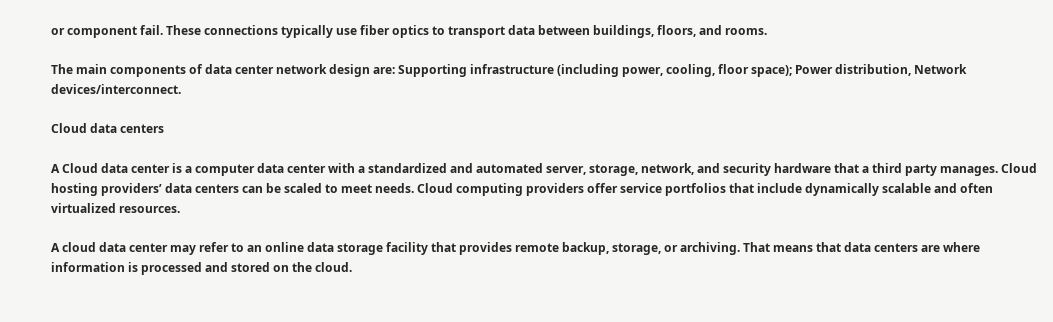or component fail. These connections typically use fiber optics to transport data between buildings, floors, and rooms.

The main components of data center network design are: Supporting infrastructure (including power, cooling, floor space); Power distribution, Network devices/interconnect.

Cloud data centers

A Cloud data center is a computer data center with a standardized and automated server, storage, network, and security hardware that a third party manages. Cloud hosting providers’ data centers can be scaled to meet needs. Cloud computing providers offer service portfolios that include dynamically scalable and often virtualized resources.

A cloud data center may refer to an online data storage facility that provides remote backup, storage, or archiving. That means that data centers are where information is processed and stored on the cloud.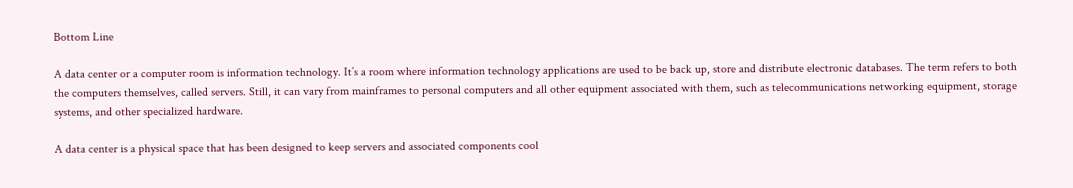Bottom Line

A data center or a computer room is information technology. It’s a room where information technology applications are used to be back up, store and distribute electronic databases. The term refers to both the computers themselves, called servers. Still, it can vary from mainframes to personal computers and all other equipment associated with them, such as telecommunications networking equipment, storage systems, and other specialized hardware.

A data center is a physical space that has been designed to keep servers and associated components cool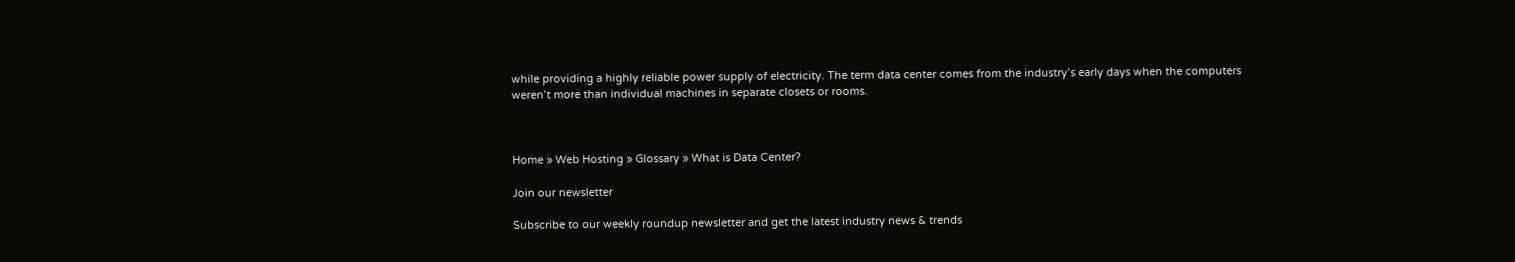while providing a highly reliable power supply of electricity. The term data center comes from the industry’s early days when the computers weren’t more than individual machines in separate closets or rooms.



Home » Web Hosting » Glossary » What is Data Center?

Join our newsletter

Subscribe to our weekly roundup newsletter and get the latest industry news & trends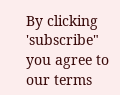By clicking 'subscribe" you agree to our terms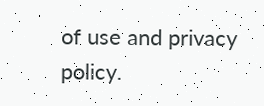of use and privacy policy.